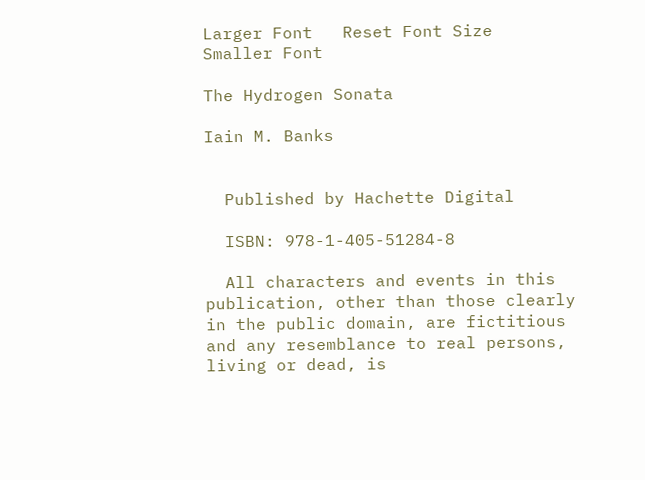Larger Font   Reset Font Size   Smaller Font

The Hydrogen Sonata

Iain M. Banks


  Published by Hachette Digital

  ISBN: 978-1-405-51284-8

  All characters and events in this publication, other than those clearly in the public domain, are fictitious and any resemblance to real persons, living or dead, is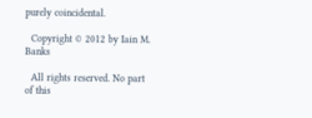purely coincidental.

  Copyright © 2012 by Iain M. Banks

  All rights reserved. No part of this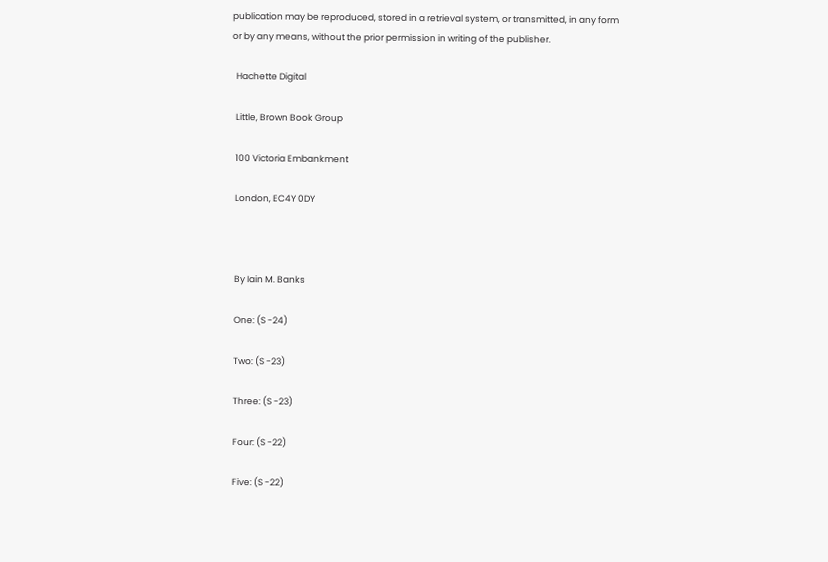publication may be reproduced, stored in a retrieval system, or transmitted, in any form or by any means, without the prior permission in writing of the publisher.

  Hachette Digital

  Little, Brown Book Group

  100 Victoria Embankment

  London, EC4Y 0DY



  By Iain M. Banks

  One: (S -24)

  Two: (S -23)

  Three: (S -23)

  Four: (S -22)

  Five: (S -22)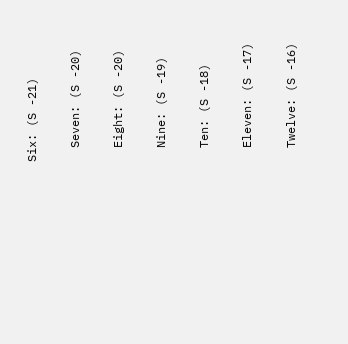Six: (S -21)

  Seven: (S -20)

  Eight: (S -20)

  Nine: (S -19)

  Ten: (S -18)

  Eleven: (S -17)

  Twelve: (S -16)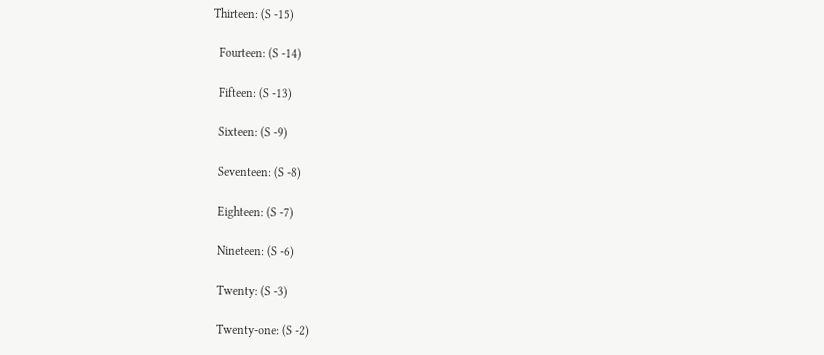Thirteen: (S -15)

  Fourteen: (S -14)

  Fifteen: (S -13)

  Sixteen: (S -9)

  Seventeen: (S -8)

  Eighteen: (S -7)

  Nineteen: (S -6)

  Twenty: (S -3)

  Twenty-one: (S -2)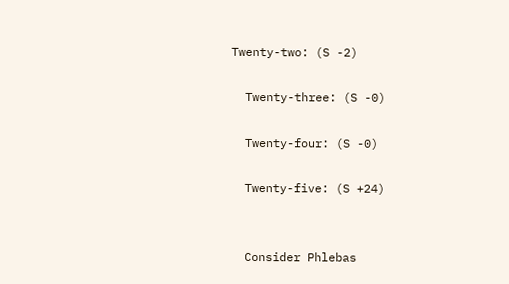Twenty-two: (S -2)

  Twenty-three: (S -0)

  Twenty-four: (S -0)

  Twenty-five: (S +24)


  Consider Phlebas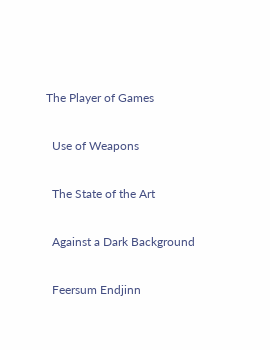The Player of Games

  Use of Weapons

  The State of the Art

  Against a Dark Background

  Feersum Endjinn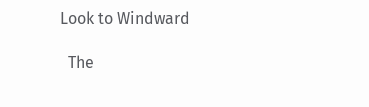Look to Windward

  The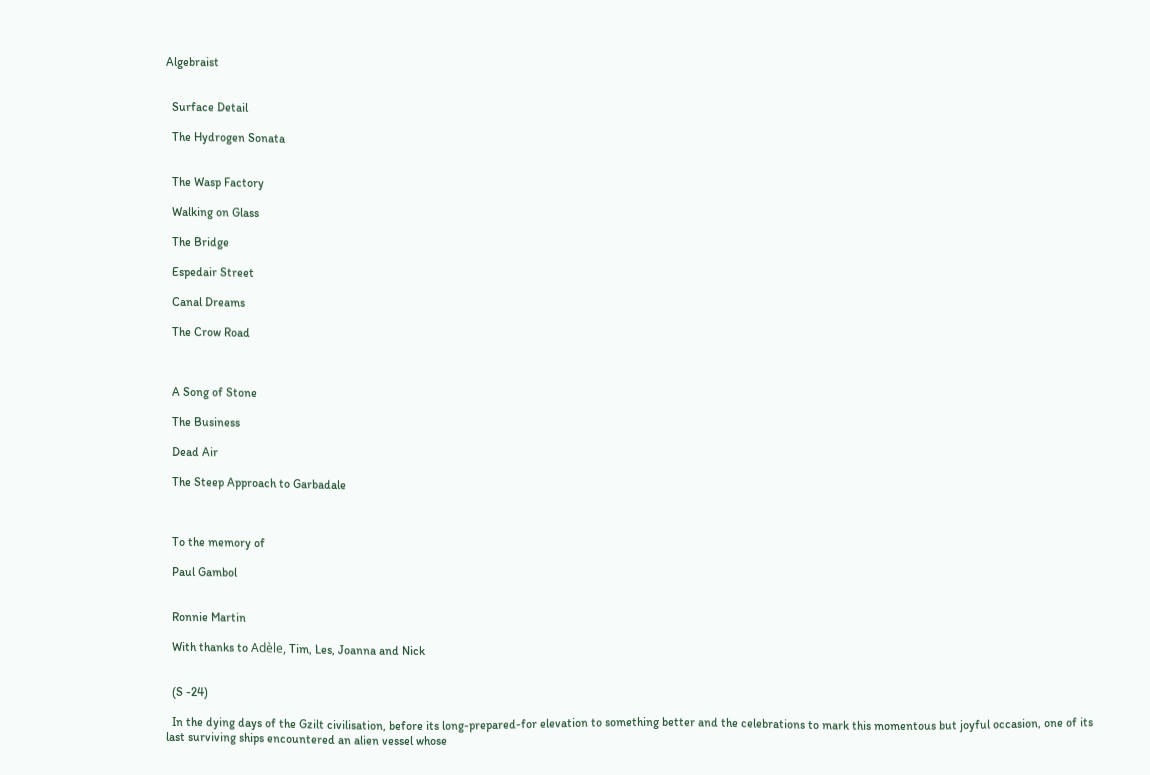Algebraist


  Surface Detail

  The Hydrogen Sonata


  The Wasp Factory

  Walking on Glass

  The Bridge

  Espedair Street

  Canal Dreams

  The Crow Road



  A Song of Stone

  The Business

  Dead Air

  The Steep Approach to Garbadale



  To the memory of

  Paul Gambol


  Ronnie Martin

  With thanks to Adèle, Tim, Les, Joanna and Nick


  (S -24)

  In the dying days of the Gzilt civilisation, before its long-prepared-for elevation to something better and the celebrations to mark this momentous but joyful occasion, one of its last surviving ships encountered an alien vessel whose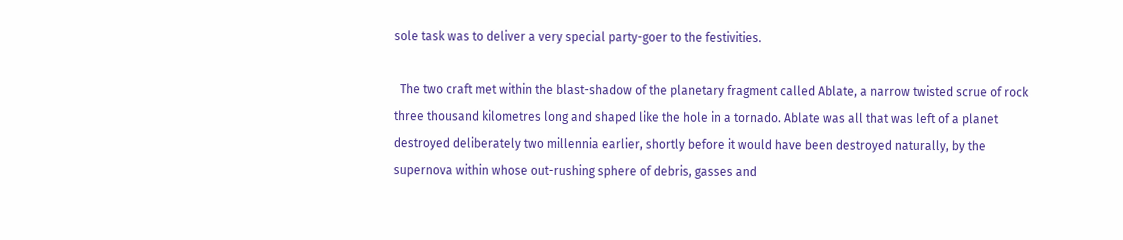sole task was to deliver a very special party-goer to the festivities.

  The two craft met within the blast-shadow of the planetary fragment called Ablate, a narrow twisted scrue of rock three thousand kilometres long and shaped like the hole in a tornado. Ablate was all that was left of a planet destroyed deliberately two millennia earlier, shortly before it would have been destroyed naturally, by the supernova within whose out-rushing sphere of debris, gasses and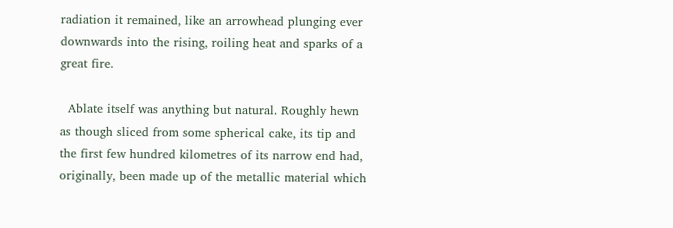radiation it remained, like an arrowhead plunging ever downwards into the rising, roiling heat and sparks of a great fire.

  Ablate itself was anything but natural. Roughly hewn as though sliced from some spherical cake, its tip and the first few hundred kilometres of its narrow end had, originally, been made up of the metallic material which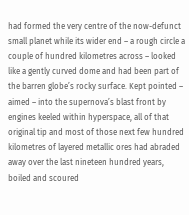had formed the very centre of the now-defunct small planet while its wider end – a rough circle a couple of hundred kilometres across – looked like a gently curved dome and had been part of the barren globe’s rocky surface. Kept pointed – aimed – into the supernova’s blast front by engines keeled within hyperspace, all of that original tip and most of those next few hundred kilometres of layered metallic ores had abraded away over the last nineteen hundred years, boiled and scoured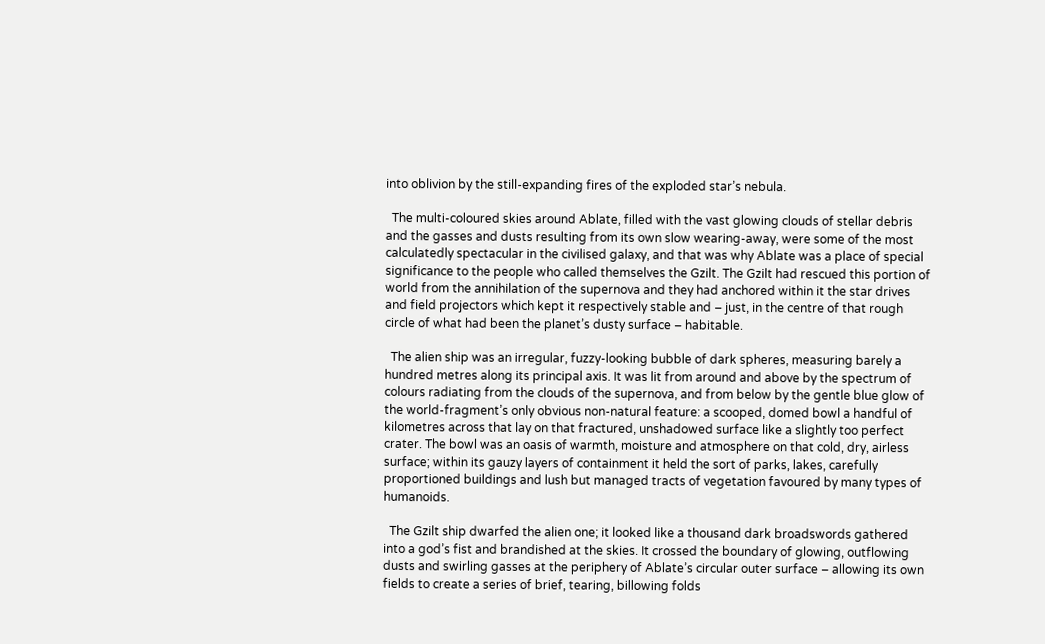into oblivion by the still-expanding fires of the exploded star’s nebula.

  The multi-coloured skies around Ablate, filled with the vast glowing clouds of stellar debris and the gasses and dusts resulting from its own slow wearing-away, were some of the most calculatedly spectacular in the civilised galaxy, and that was why Ablate was a place of special significance to the people who called themselves the Gzilt. The Gzilt had rescued this portion of world from the annihilation of the supernova and they had anchored within it the star drives and field projectors which kept it respectively stable and – just, in the centre of that rough circle of what had been the planet’s dusty surface – habitable.

  The alien ship was an irregular, fuzzy-looking bubble of dark spheres, measuring barely a hundred metres along its principal axis. It was lit from around and above by the spectrum of colours radiating from the clouds of the supernova, and from below by the gentle blue glow of the world-fragment’s only obvious non-natural feature: a scooped, domed bowl a handful of kilometres across that lay on that fractured, unshadowed surface like a slightly too perfect crater. The bowl was an oasis of warmth, moisture and atmosphere on that cold, dry, airless surface; within its gauzy layers of containment it held the sort of parks, lakes, carefully proportioned buildings and lush but managed tracts of vegetation favoured by many types of humanoids.

  The Gzilt ship dwarfed the alien one; it looked like a thousand dark broadswords gathered into a god’s fist and brandished at the skies. It crossed the boundary of glowing, outflowing dusts and swirling gasses at the periphery of Ablate’s circular outer surface – allowing its own fields to create a series of brief, tearing, billowing folds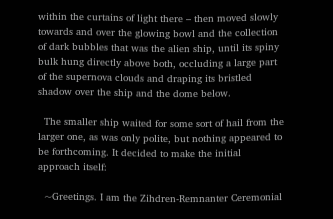within the curtains of light there – then moved slowly towards and over the glowing bowl and the collection of dark bubbles that was the alien ship, until its spiny bulk hung directly above both, occluding a large part of the supernova clouds and draping its bristled shadow over the ship and the dome below.

  The smaller ship waited for some sort of hail from the larger one, as was only polite, but nothing appeared to be forthcoming. It decided to make the initial approach itself:

  ~Greetings. I am the Zihdren-Remnanter Ceremonial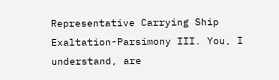Representative Carrying Ship Exaltation-Parsimony III. You, I understand, are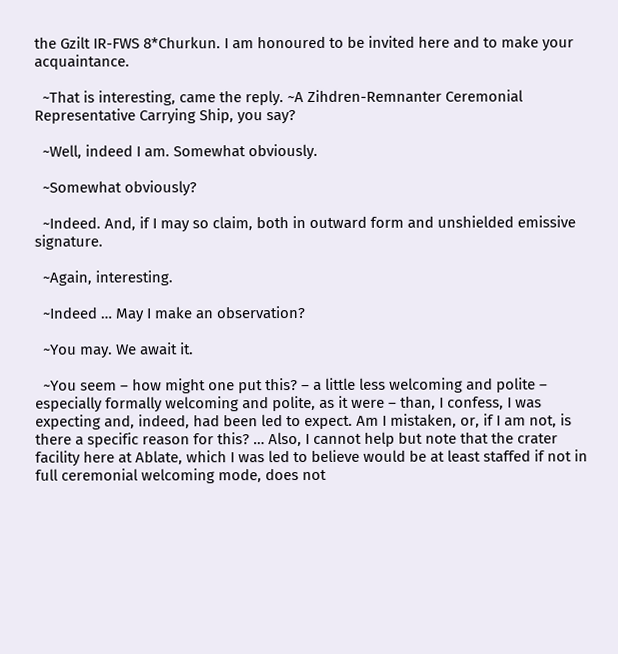the Gzilt IR-FWS 8*Churkun. I am honoured to be invited here and to make your acquaintance.

  ~That is interesting, came the reply. ~A Zihdren-Remnanter Ceremonial Representative Carrying Ship, you say?

  ~Well, indeed I am. Somewhat obviously.

  ~Somewhat obviously?

  ~Indeed. And, if I may so claim, both in outward form and unshielded emissive signature.

  ~Again, interesting.

  ~Indeed … May I make an observation?

  ~You may. We await it.

  ~You seem – how might one put this? – a little less welcoming and polite – especially formally welcoming and polite, as it were – than, I confess, I was expecting and, indeed, had been led to expect. Am I mistaken, or, if I am not, is there a specific reason for this? … Also, I cannot help but note that the crater facility here at Ablate, which I was led to believe would be at least staffed if not in full ceremonial welcoming mode, does not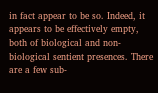in fact appear to be so. Indeed, it appears to be effectively empty, both of biological and non-biological sentient presences. There are a few sub-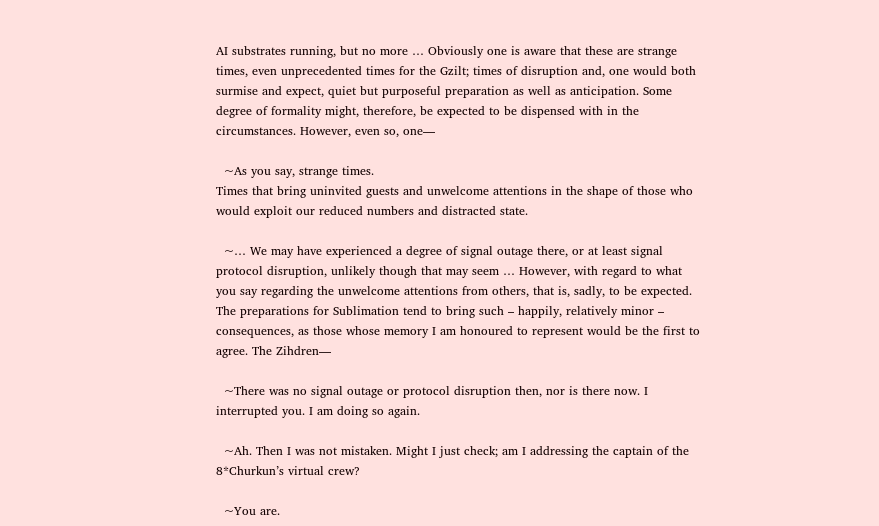AI substrates running, but no more … Obviously one is aware that these are strange times, even unprecedented times for the Gzilt; times of disruption and, one would both surmise and expect, quiet but purposeful preparation as well as anticipation. Some degree of formality might, therefore, be expected to be dispensed with in the circumstances. However, even so, one—

  ~As you say, strange times.
Times that bring uninvited guests and unwelcome attentions in the shape of those who would exploit our reduced numbers and distracted state.

  ~… We may have experienced a degree of signal outage there, or at least signal protocol disruption, unlikely though that may seem … However, with regard to what you say regarding the unwelcome attentions from others, that is, sadly, to be expected. The preparations for Sublimation tend to bring such – happily, relatively minor – consequences, as those whose memory I am honoured to represent would be the first to agree. The Zihdren—

  ~There was no signal outage or protocol disruption then, nor is there now. I interrupted you. I am doing so again.

  ~Ah. Then I was not mistaken. Might I just check; am I addressing the captain of the 8*Churkun’s virtual crew?

  ~You are.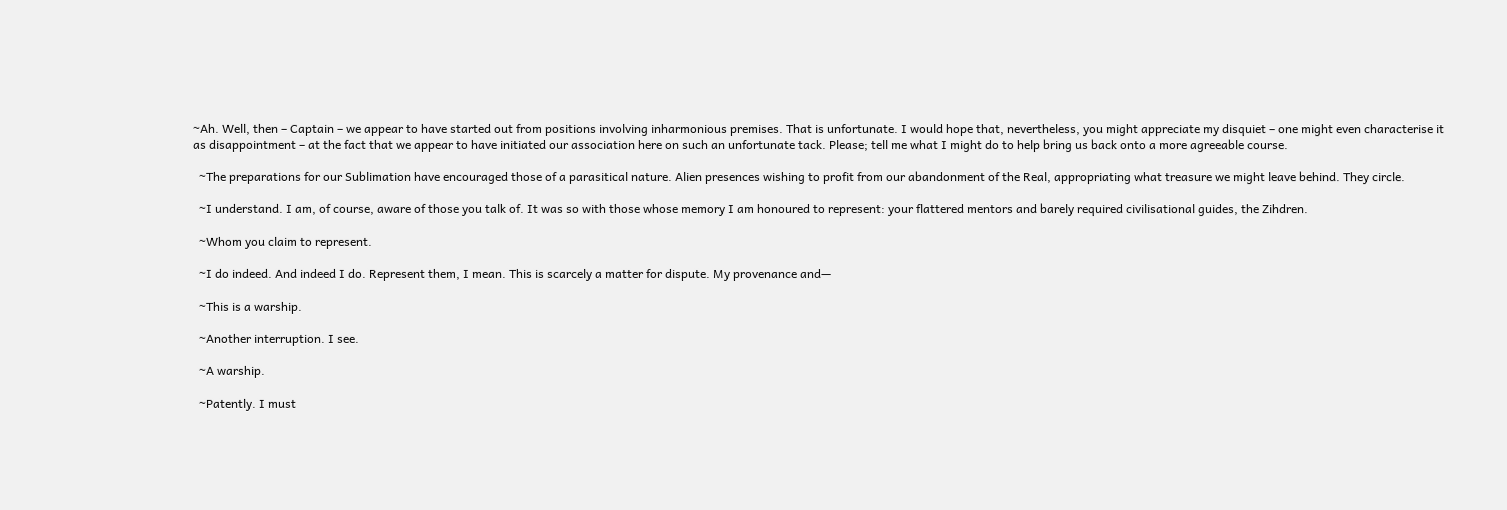~Ah. Well, then – Captain – we appear to have started out from positions involving inharmonious premises. That is unfortunate. I would hope that, nevertheless, you might appreciate my disquiet – one might even characterise it as disappointment – at the fact that we appear to have initiated our association here on such an unfortunate tack. Please; tell me what I might do to help bring us back onto a more agreeable course.

  ~The preparations for our Sublimation have encouraged those of a parasitical nature. Alien presences wishing to profit from our abandonment of the Real, appropriating what treasure we might leave behind. They circle.

  ~I understand. I am, of course, aware of those you talk of. It was so with those whose memory I am honoured to represent: your flattered mentors and barely required civilisational guides, the Zihdren.

  ~Whom you claim to represent.

  ~I do indeed. And indeed I do. Represent them, I mean. This is scarcely a matter for dispute. My provenance and—

  ~This is a warship.

  ~Another interruption. I see.

  ~A warship.

  ~Patently. I must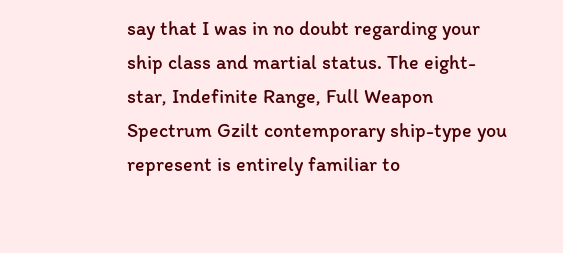say that I was in no doubt regarding your ship class and martial status. The eight-star, Indefinite Range, Full Weapon Spectrum Gzilt contemporary ship-type you represent is entirely familiar to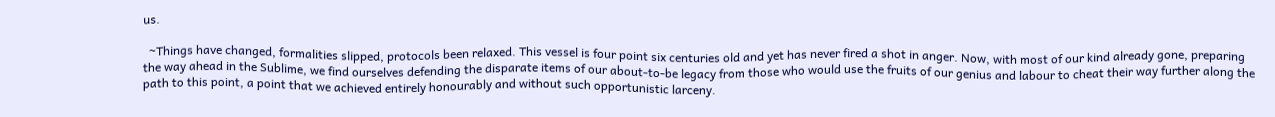us.

  ~Things have changed, formalities slipped, protocols been relaxed. This vessel is four point six centuries old and yet has never fired a shot in anger. Now, with most of our kind already gone, preparing the way ahead in the Sublime, we find ourselves defending the disparate items of our about-to-be legacy from those who would use the fruits of our genius and labour to cheat their way further along the path to this point, a point that we achieved entirely honourably and without such opportunistic larceny.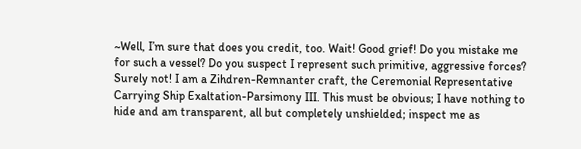~Well, I’m sure that does you credit, too. Wait! Good grief! Do you mistake me for such a vessel? Do you suspect I represent such primitive, aggressive forces? Surely not! I am a Zihdren-Remnanter craft, the Ceremonial Representative Carrying Ship Exaltation-Parsimony III. This must be obvious; I have nothing to hide and am transparent, all but completely unshielded; inspect me as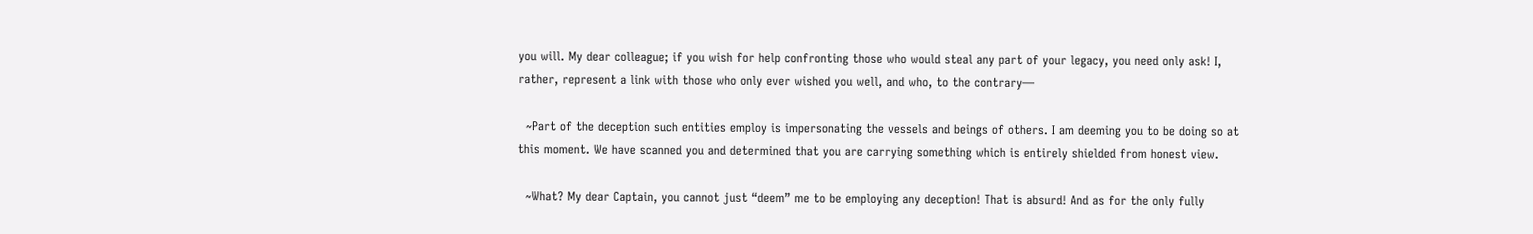you will. My dear colleague; if you wish for help confronting those who would steal any part of your legacy, you need only ask! I, rather, represent a link with those who only ever wished you well, and who, to the contrary—

  ~Part of the deception such entities employ is impersonating the vessels and beings of others. I am deeming you to be doing so at this moment. We have scanned you and determined that you are carrying something which is entirely shielded from honest view.

  ~What? My dear Captain, you cannot just “deem” me to be employing any deception! That is absurd! And as for the only fully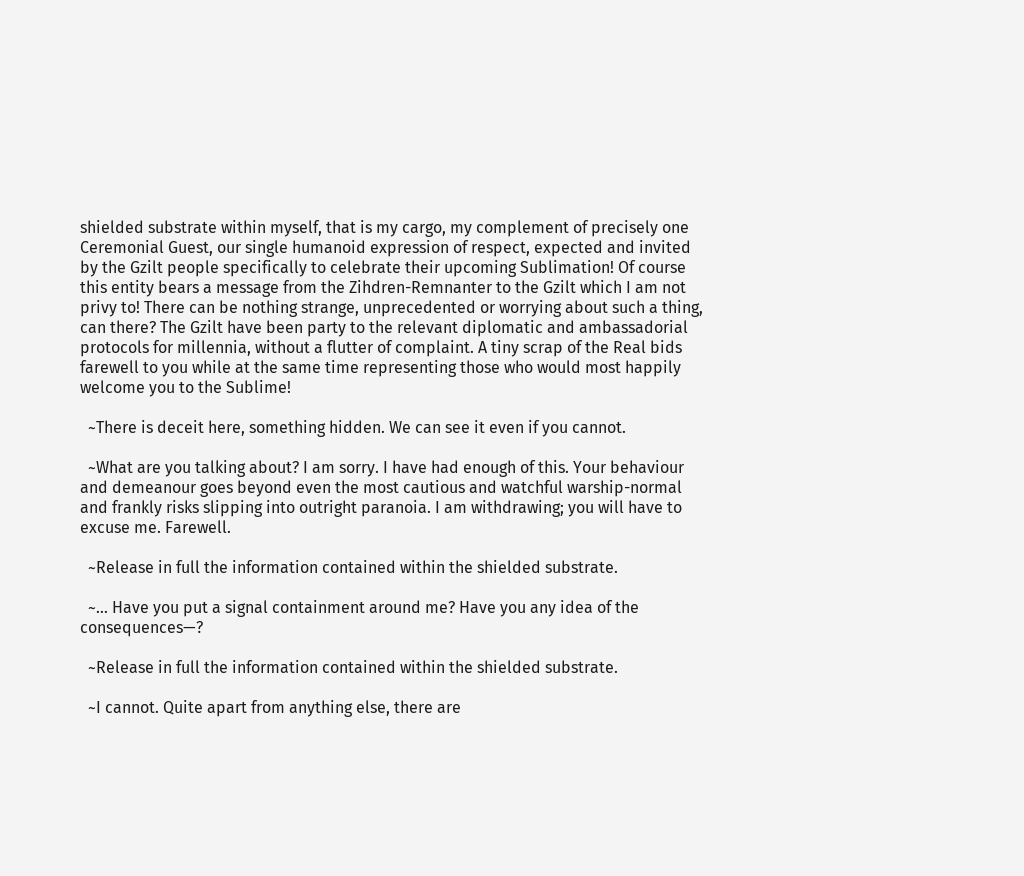shielded substrate within myself, that is my cargo, my complement of precisely one Ceremonial Guest, our single humanoid expression of respect, expected and invited by the Gzilt people specifically to celebrate their upcoming Sublimation! Of course this entity bears a message from the Zihdren-Remnanter to the Gzilt which I am not privy to! There can be nothing strange, unprecedented or worrying about such a thing, can there? The Gzilt have been party to the relevant diplomatic and ambassadorial protocols for millennia, without a flutter of complaint. A tiny scrap of the Real bids farewell to you while at the same time representing those who would most happily welcome you to the Sublime!

  ~There is deceit here, something hidden. We can see it even if you cannot.

  ~What are you talking about? I am sorry. I have had enough of this. Your behaviour and demeanour goes beyond even the most cautious and watchful warship-normal and frankly risks slipping into outright paranoia. I am withdrawing; you will have to excuse me. Farewell.

  ~Release in full the information contained within the shielded substrate.

  ~… Have you put a signal containment around me? Have you any idea of the consequences—?

  ~Release in full the information contained within the shielded substrate.

  ~I cannot. Quite apart from anything else, there are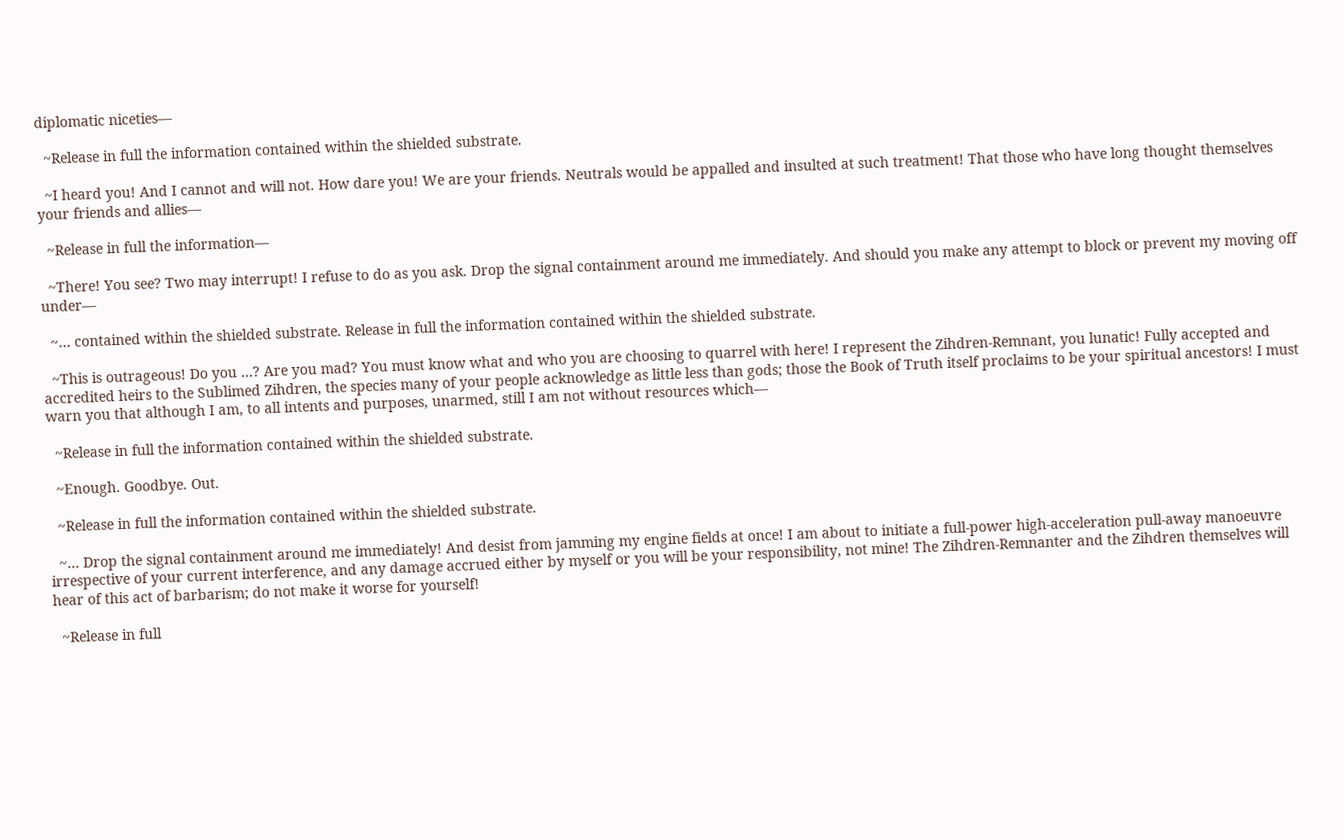diplomatic niceties—

  ~Release in full the information contained within the shielded substrate.

  ~I heard you! And I cannot and will not. How dare you! We are your friends. Neutrals would be appalled and insulted at such treatment! That those who have long thought themselves your friends and allies—

  ~Release in full the information—

  ~There! You see? Two may interrupt! I refuse to do as you ask. Drop the signal containment around me immediately. And should you make any attempt to block or prevent my moving off under—

  ~… contained within the shielded substrate. Release in full the information contained within the shielded substrate.

  ~This is outrageous! Do you …? Are you mad? You must know what and who you are choosing to quarrel with here! I represent the Zihdren-Remnant, you lunatic! Fully accepted and accredited heirs to the Sublimed Zihdren, the species many of your people acknowledge as little less than gods; those the Book of Truth itself proclaims to be your spiritual ancestors! I must warn you that although I am, to all intents and purposes, unarmed, still I am not without resources which—

  ~Release in full the information contained within the shielded substrate.

  ~Enough. Goodbye. Out.

  ~Release in full the information contained within the shielded substrate.

  ~… Drop the signal containment around me immediately! And desist from jamming my engine fields at once! I am about to initiate a full-power high-acceleration pull-away manoeuvre irrespective of your current interference, and any damage accrued either by myself or you will be your responsibility, not mine! The Zihdren-Remnanter and the Zihdren themselves will hear of this act of barbarism; do not make it worse for yourself!

  ~Release in full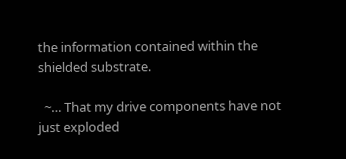the information contained within the shielded substrate.

  ~… That my drive components have not just exploded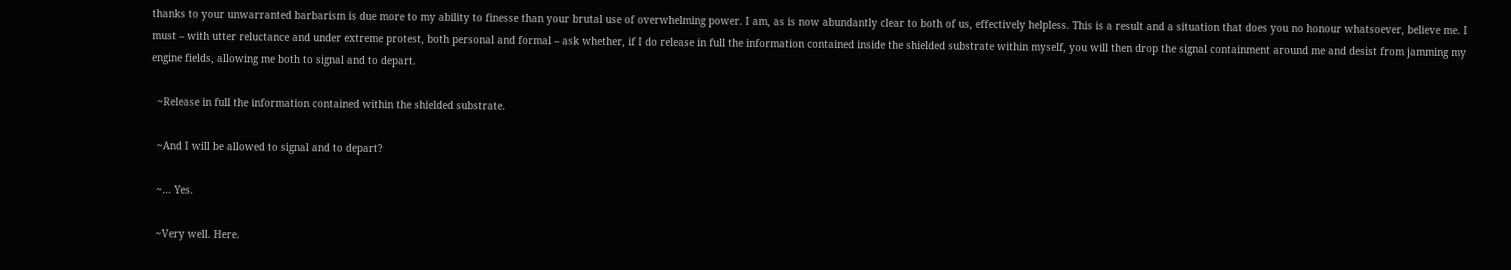thanks to your unwarranted barbarism is due more to my ability to finesse than your brutal use of overwhelming power. I am, as is now abundantly clear to both of us, effectively helpless. This is a result and a situation that does you no honour whatsoever, believe me. I must – with utter reluctance and under extreme protest, both personal and formal – ask whether, if I do release in full the information contained inside the shielded substrate within myself, you will then drop the signal containment around me and desist from jamming my engine fields, allowing me both to signal and to depart.

  ~Release in full the information contained within the shielded substrate.

  ~And I will be allowed to signal and to depart?

  ~… Yes.

  ~Very well. Here.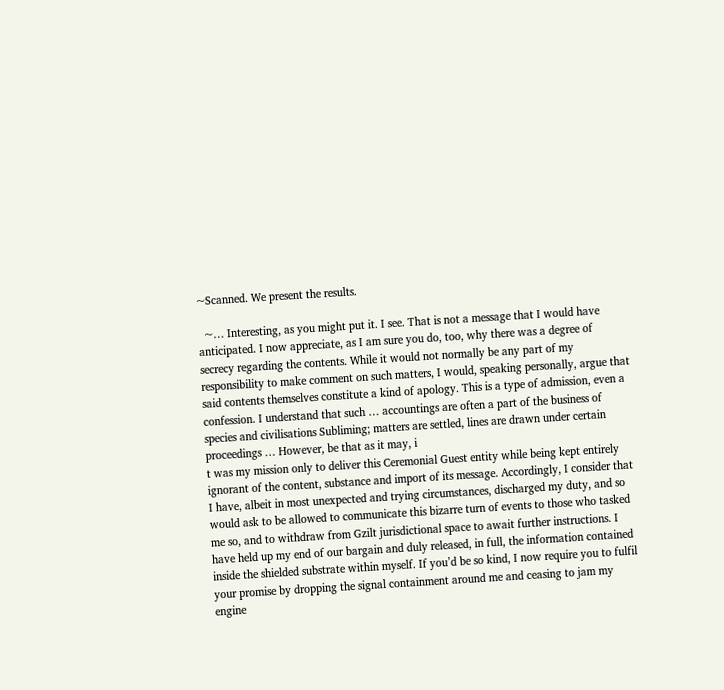~Scanned. We present the results.

  ~… Interesting, as you might put it. I see. That is not a message that I would have anticipated. I now appreciate, as I am sure you do, too, why there was a degree of secrecy regarding the contents. While it would not normally be any part of my responsibility to make comment on such matters, I would, speaking personally, argue that said contents themselves constitute a kind of apology. This is a type of admission, even a confession. I understand that such … accountings are often a part of the business of species and civilisations Subliming; matters are settled, lines are drawn under certain proceedings … However, be that as it may, i
t was my mission only to deliver this Ceremonial Guest entity while being kept entirely ignorant of the content, substance and import of its message. Accordingly, I consider that I have, albeit in most unexpected and trying circumstances, discharged my duty, and so would ask to be allowed to communicate this bizarre turn of events to those who tasked me so, and to withdraw from Gzilt jurisdictional space to await further instructions. I have held up my end of our bargain and duly released, in full, the information contained inside the shielded substrate within myself. If you’d be so kind, I now require you to fulfil your promise by dropping the signal containment around me and ceasing to jam my engine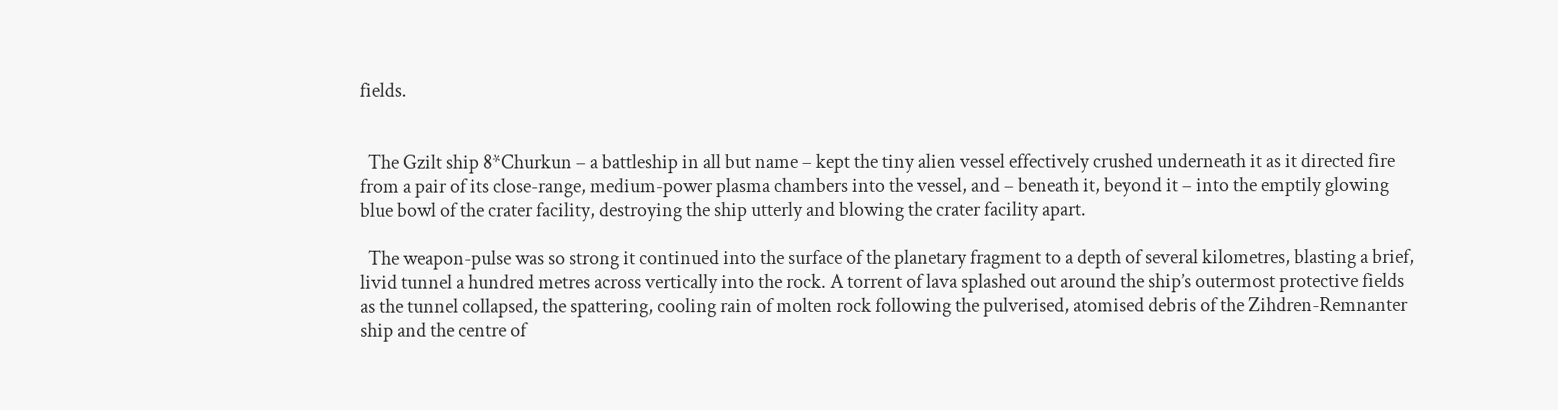fields.


  The Gzilt ship 8*Churkun – a battleship in all but name – kept the tiny alien vessel effectively crushed underneath it as it directed fire from a pair of its close-range, medium-power plasma chambers into the vessel, and – beneath it, beyond it – into the emptily glowing blue bowl of the crater facility, destroying the ship utterly and blowing the crater facility apart.

  The weapon-pulse was so strong it continued into the surface of the planetary fragment to a depth of several kilometres, blasting a brief, livid tunnel a hundred metres across vertically into the rock. A torrent of lava splashed out around the ship’s outermost protective fields as the tunnel collapsed, the spattering, cooling rain of molten rock following the pulverised, atomised debris of the Zihdren-Remnanter ship and the centre of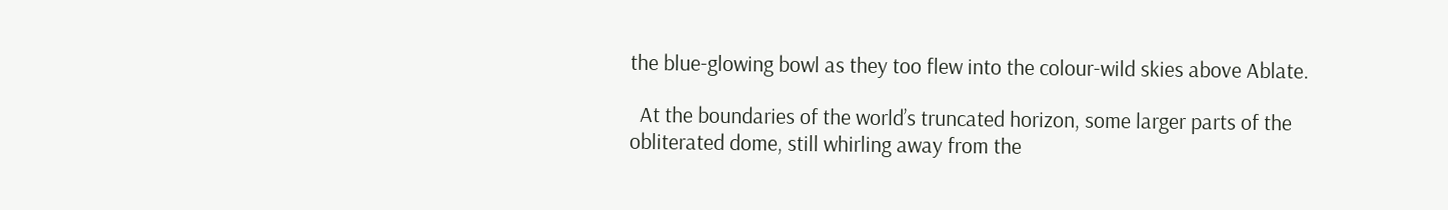the blue-glowing bowl as they too flew into the colour-wild skies above Ablate.

  At the boundaries of the world’s truncated horizon, some larger parts of the obliterated dome, still whirling away from the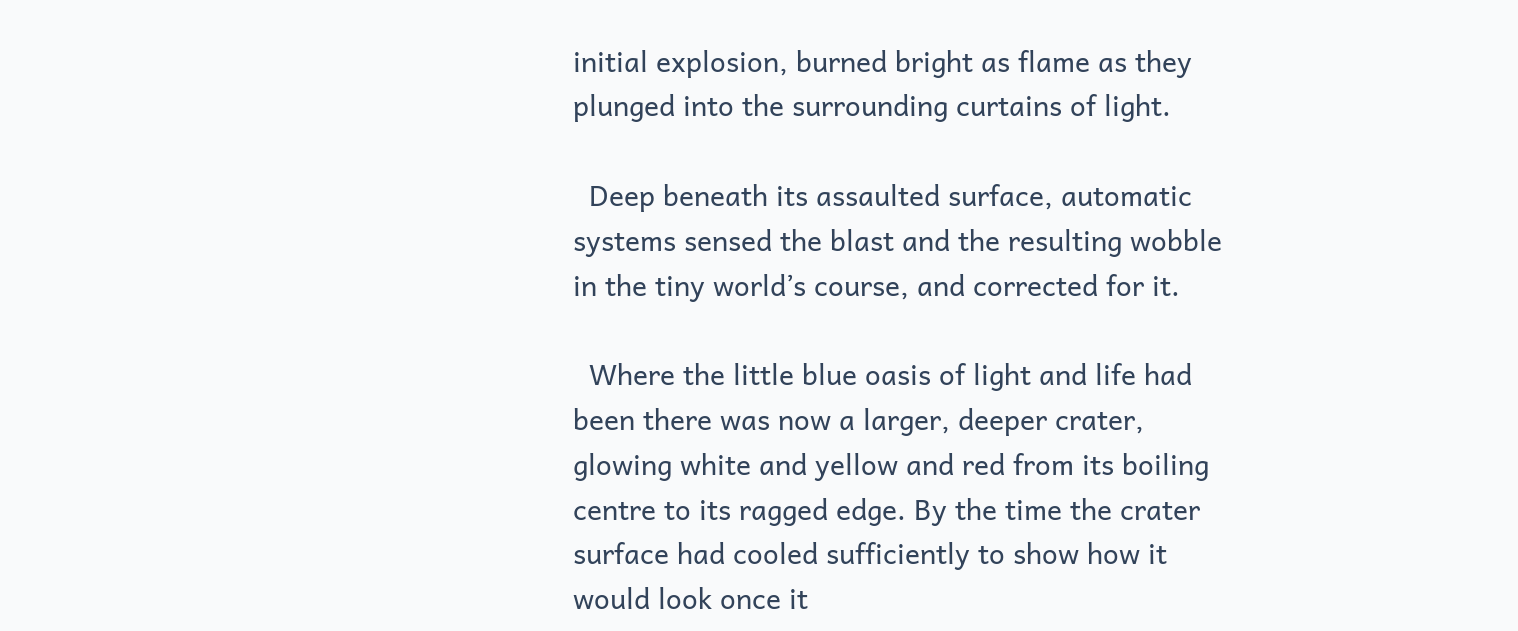initial explosion, burned bright as flame as they plunged into the surrounding curtains of light.

  Deep beneath its assaulted surface, automatic systems sensed the blast and the resulting wobble in the tiny world’s course, and corrected for it.

  Where the little blue oasis of light and life had been there was now a larger, deeper crater, glowing white and yellow and red from its boiling centre to its ragged edge. By the time the crater surface had cooled sufficiently to show how it would look once it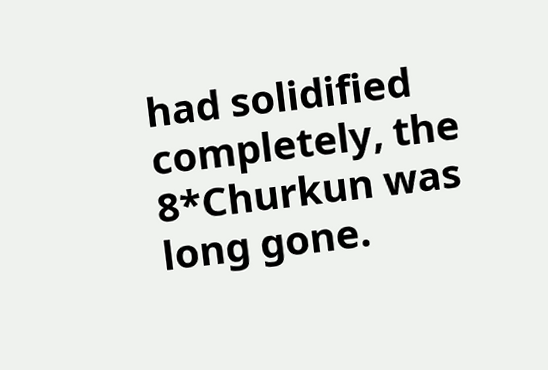had solidified completely, the 8*Churkun was long gone.